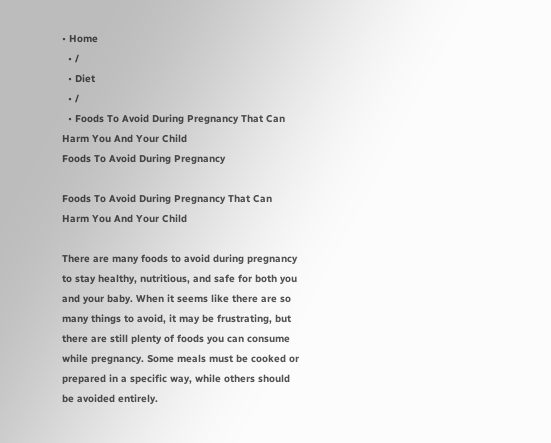• Home
  • /
  • Diet
  • /
  • Foods To Avoid During Pregnancy That Can Harm You And Your Child
Foods To Avoid During Pregnancy

Foods To Avoid During Pregnancy That Can Harm You And Your Child

There are many foods to avoid during pregnancy to stay healthy, nutritious, and safe for both you and your baby. When it seems like there are so many things to avoid, it may be frustrating, but there are still plenty of foods you can consume while pregnancy. Some meals must be cooked or prepared in a specific way, while others should be avoided entirely.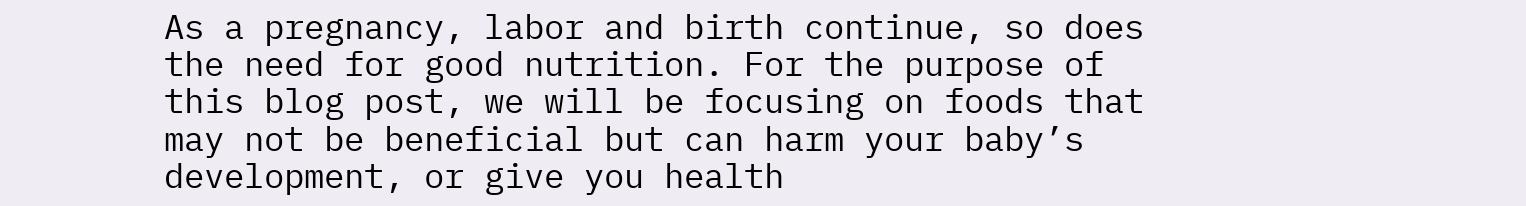As a pregnancy, labor and birth continue, so does the need for good nutrition. For the purpose of this blog post, we will be focusing on foods that may not be beneficial but can harm your baby’s development, or give you health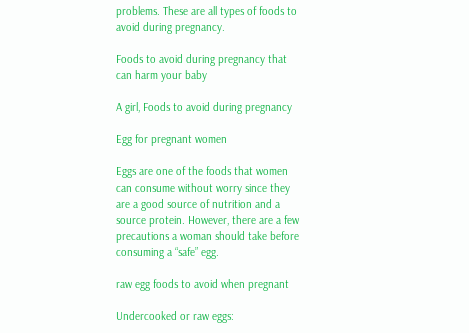problems. These are all types of foods to avoid during pregnancy.

Foods to avoid during pregnancy that can harm your baby

A girl, Foods to avoid during pregnancy

Egg for pregnant women

Eggs are one of the foods that women can consume without worry since they are a good source of nutrition and a source protein. However, there are a few precautions a woman should take before consuming a “safe” egg.

raw egg foods to avoid when pregnant

Undercooked or raw eggs: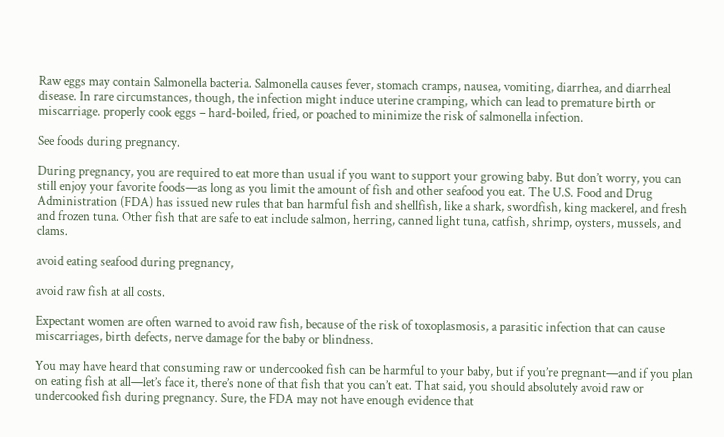Raw eggs may contain Salmonella bacteria. Salmonella causes fever, stomach cramps, nausea, vomiting, diarrhea, and diarrheal disease. In rare circumstances, though, the infection might induce uterine cramping, which can lead to premature birth or miscarriage. properly cook eggs – hard-boiled, fried, or poached to minimize the risk of salmonella infection.

See foods during pregnancy.

During pregnancy, you are required to eat more than usual if you want to support your growing baby. But don’t worry, you can still enjoy your favorite foods—as long as you limit the amount of fish and other seafood you eat. The U.S. Food and Drug Administration (FDA) has issued new rules that ban harmful fish and shellfish, like a shark, swordfish, king mackerel, and fresh and frozen tuna. Other fish that are safe to eat include salmon, herring, canned light tuna, catfish, shrimp, oysters, mussels, and clams.

avoid eating seafood during pregnancy,

avoid raw fish at all costs.

Expectant women are often warned to avoid raw fish, because of the risk of toxoplasmosis, a parasitic infection that can cause miscarriages, birth defects, nerve damage for the baby or blindness.

You may have heard that consuming raw or undercooked fish can be harmful to your baby, but if you’re pregnant—and if you plan on eating fish at all—let’s face it, there’s none of that fish that you can’t eat. That said, you should absolutely avoid raw or undercooked fish during pregnancy. Sure, the FDA may not have enough evidence that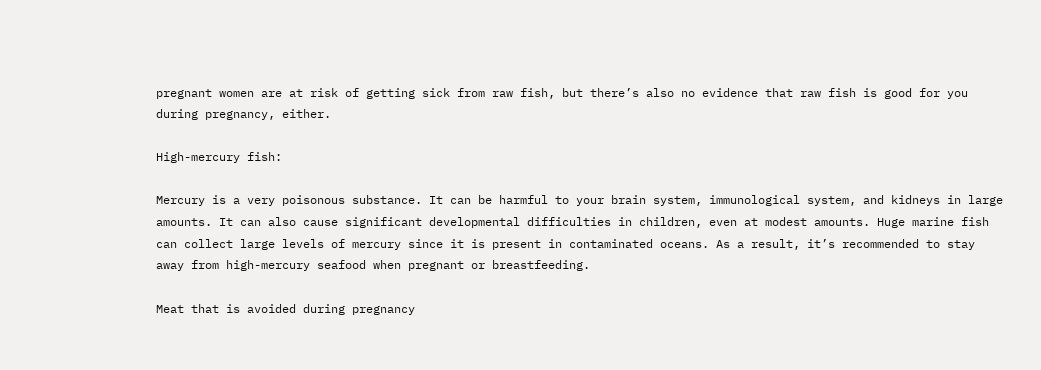pregnant women are at risk of getting sick from raw fish, but there’s also no evidence that raw fish is good for you during pregnancy, either.

High-mercury fish:

Mercury is a very poisonous substance. It can be harmful to your brain system, immunological system, and kidneys in large amounts. It can also cause significant developmental difficulties in children, even at modest amounts. Huge marine fish can collect large levels of mercury since it is present in contaminated oceans. As a result, it’s recommended to stay away from high-mercury seafood when pregnant or breastfeeding.

Meat that is avoided during pregnancy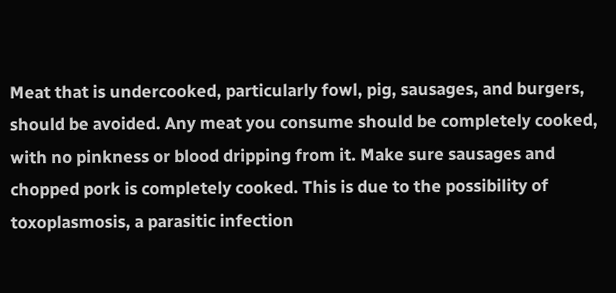Meat that is undercooked, particularly fowl, pig, sausages, and burgers, should be avoided. Any meat you consume should be completely cooked, with no pinkness or blood dripping from it. Make sure sausages and chopped pork is completely cooked. This is due to the possibility of toxoplasmosis, a parasitic infection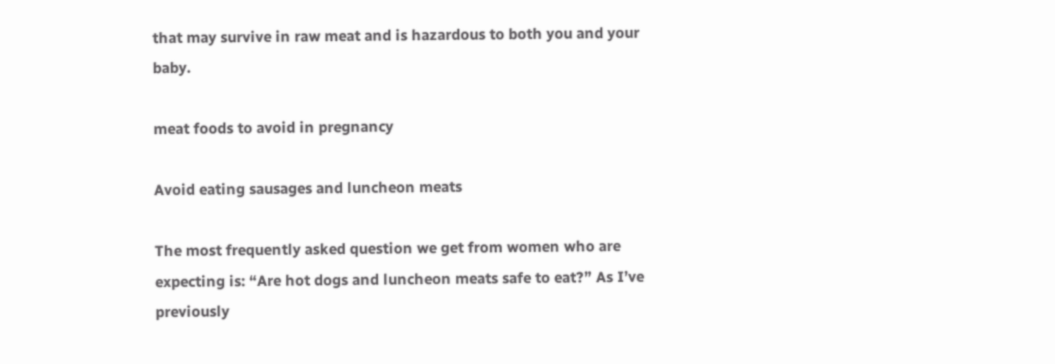that may survive in raw meat and is hazardous to both you and your baby.

meat foods to avoid in pregnancy

Avoid eating sausages and luncheon meats

The most frequently asked question we get from women who are expecting is: “Are hot dogs and luncheon meats safe to eat?” As I’ve previously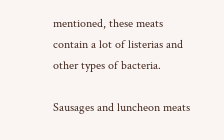mentioned, these meats contain a lot of listerias and other types of bacteria.

Sausages and luncheon meats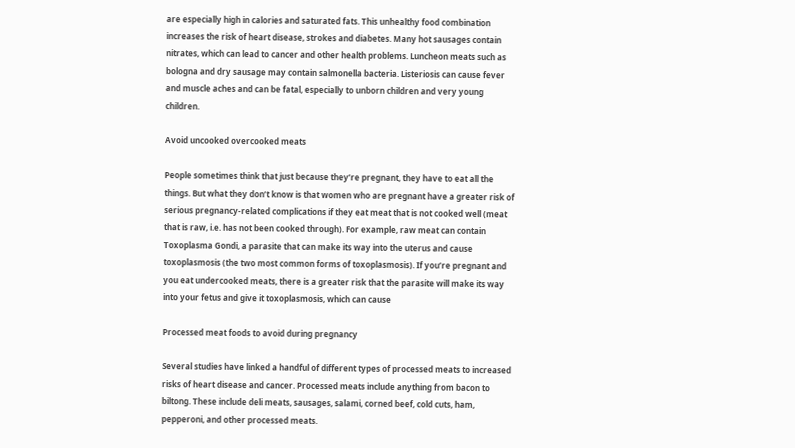are especially high in calories and saturated fats. This unhealthy food combination increases the risk of heart disease, strokes and diabetes. Many hot sausages contain nitrates, which can lead to cancer and other health problems. Luncheon meats such as bologna and dry sausage may contain salmonella bacteria. Listeriosis can cause fever and muscle aches and can be fatal, especially to unborn children and very young children.

Avoid uncooked overcooked meats

People sometimes think that just because they’re pregnant, they have to eat all the things. But what they don’t know is that women who are pregnant have a greater risk of serious pregnancy-related complications if they eat meat that is not cooked well (meat that is raw, i.e. has not been cooked through). For example, raw meat can contain Toxoplasma Gondi, a parasite that can make its way into the uterus and cause toxoplasmosis (the two most common forms of toxoplasmosis). If you’re pregnant and you eat undercooked meats, there is a greater risk that the parasite will make its way into your fetus and give it toxoplasmosis, which can cause

Processed meat foods to avoid during pregnancy

Several studies have linked a handful of different types of processed meats to increased risks of heart disease and cancer. Processed meats include anything from bacon to biltong. These include deli meats, sausages, salami, corned beef, cold cuts, ham, pepperoni, and other processed meats.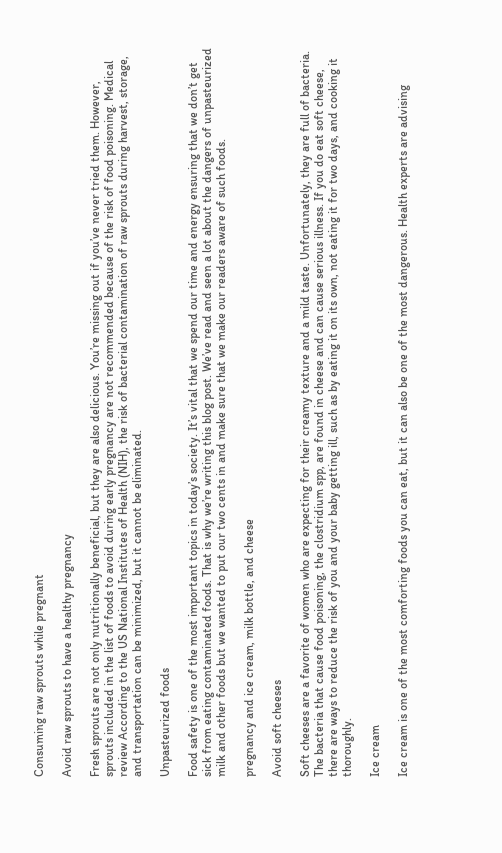Consuming raw sprouts while pregnant

Avoid raw sprouts to have a healthy pregnancy

Fresh sprouts are not only nutritionally beneficial, but they are also delicious. You’re missing out if you’ve never tried them. However, sprouts included in the list of foods to avoid during early pregnancy are not recommended because of the risk of food poisoning. Medical review According to the US National Institutes of Health (NIH), the risk of bacterial contamination of raw sprouts during harvest, storage, and transportation can be minimized, but it cannot be eliminated.

Unpasteurized foods

Food safety is one of the most important topics in today’s society. It’s vital that we spend our time and energy ensuring that we don’t get sick from eating contaminated foods. That is why we’re writing this blog post. We’ve read and seen a lot about the dangers of unpasteurized milk and other foods but we wanted to put our two cents in and make sure that we make our readers aware of such foods.

pregnancy and ice cream, milk bottle, and cheese

Avoid soft cheeses

Soft cheeses are a favorite of women who are expecting for their creamy texture and a mild taste. Unfortunately, they are full of bacteria. The bacteria that cause food poisoning, the clostridium spp, are found in cheese and can cause serious illness. If you do eat soft cheese, there are ways to reduce the risk of you and your baby getting ill, such as by eating it on its own, not eating it for two days, and cooking it thoroughly.

Ice cream

Ice cream is one of the most comforting foods you can eat, but it can also be one of the most dangerous. Health experts are advising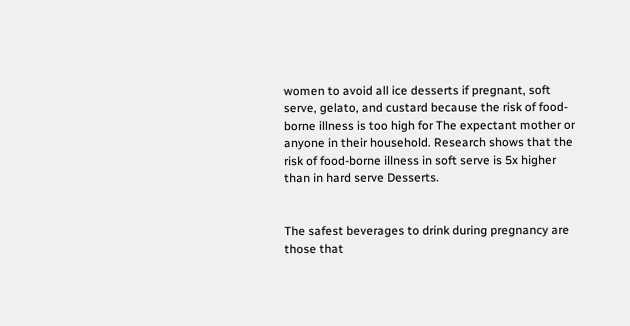women to avoid all ice desserts if pregnant, soft serve, gelato, and custard because the risk of food-borne illness is too high for The expectant mother or anyone in their household. Research shows that the risk of food-borne illness in soft serve is 5x higher than in hard serve Desserts.


The safest beverages to drink during pregnancy are those that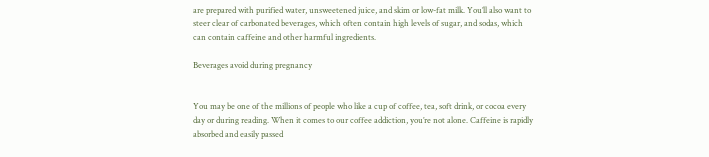are prepared with purified water, unsweetened juice, and skim or low-fat milk. You’ll also want to steer clear of carbonated beverages, which often contain high levels of sugar, and sodas, which can contain caffeine and other harmful ingredients.

Beverages avoid during pregnancy


You may be one of the millions of people who like a cup of coffee, tea, soft drink, or cocoa every day or during reading. When it comes to our coffee addiction, you’re not alone. Caffeine is rapidly absorbed and easily passed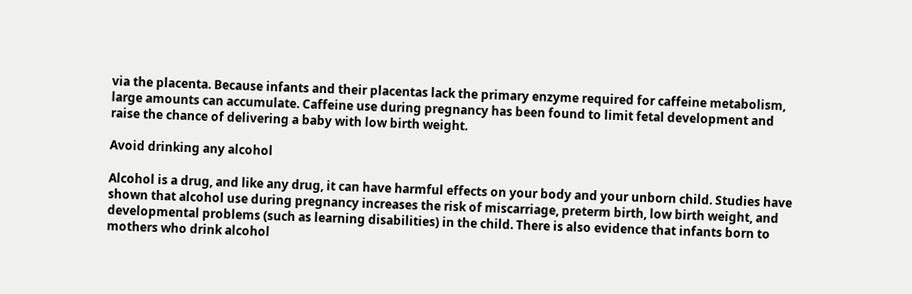via the placenta. Because infants and their placentas lack the primary enzyme required for caffeine metabolism, large amounts can accumulate. Caffeine use during pregnancy has been found to limit fetal development and raise the chance of delivering a baby with low birth weight.

Avoid drinking any alcohol

Alcohol is a drug, and like any drug, it can have harmful effects on your body and your unborn child. Studies have shown that alcohol use during pregnancy increases the risk of miscarriage, preterm birth, low birth weight, and developmental problems (such as learning disabilities) in the child. There is also evidence that infants born to mothers who drink alcohol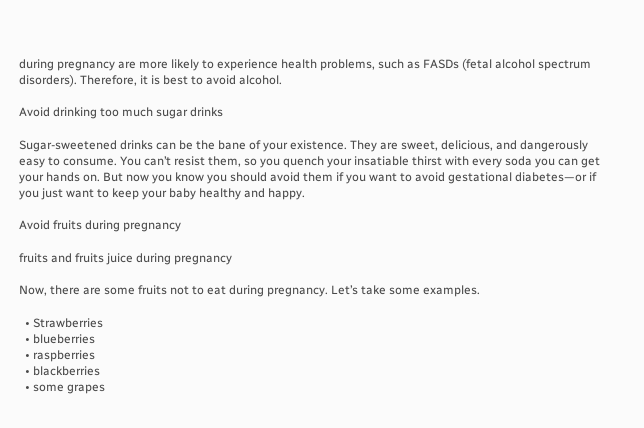during pregnancy are more likely to experience health problems, such as FASDs (fetal alcohol spectrum disorders). Therefore, it is best to avoid alcohol.

Avoid drinking too much sugar drinks

Sugar-sweetened drinks can be the bane of your existence. They are sweet, delicious, and dangerously easy to consume. You can’t resist them, so you quench your insatiable thirst with every soda you can get your hands on. But now you know you should avoid them if you want to avoid gestational diabetes—or if you just want to keep your baby healthy and happy.

Avoid fruits during pregnancy

fruits and fruits juice during pregnancy

Now, there are some fruits not to eat during pregnancy. Let’s take some examples.

  • Strawberries
  • blueberries
  • raspberries
  • blackberries
  • some grapes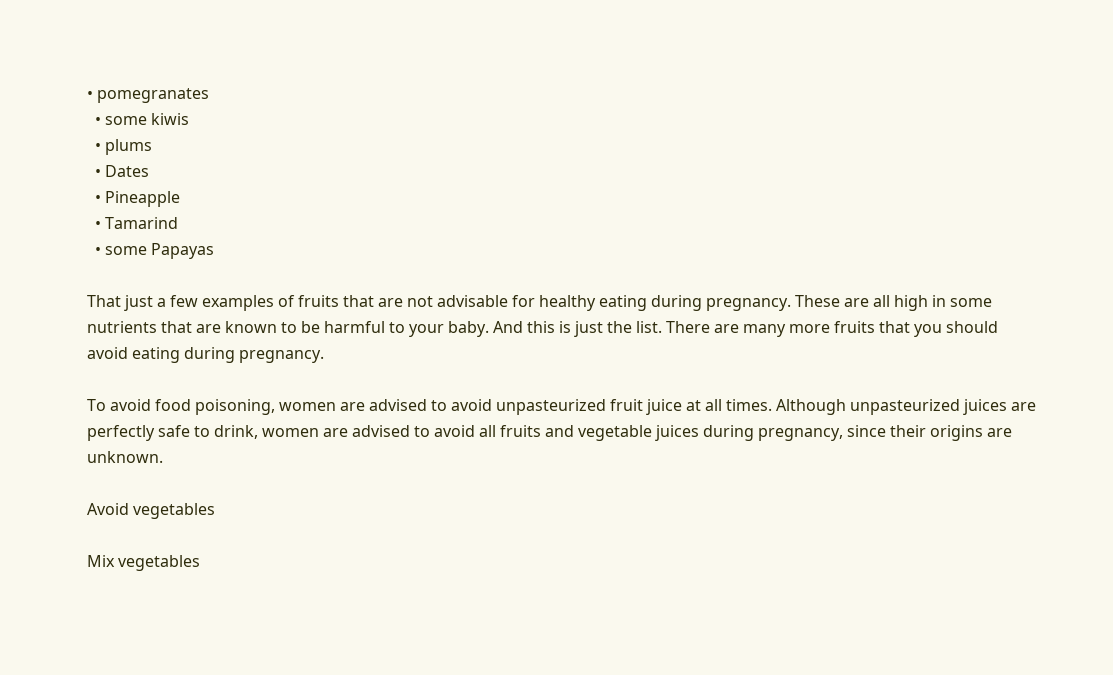• pomegranates
  • some kiwis
  • plums
  • Dates
  • Pineapple
  • Tamarind
  • some Papayas

That just a few examples of fruits that are not advisable for healthy eating during pregnancy. These are all high in some nutrients that are known to be harmful to your baby. And this is just the list. There are many more fruits that you should avoid eating during pregnancy.

To avoid food poisoning, women are advised to avoid unpasteurized fruit juice at all times. Although unpasteurized juices are perfectly safe to drink, women are advised to avoid all fruits and vegetable juices during pregnancy, since their origins are unknown.

Avoid vegetables

Mix vegetables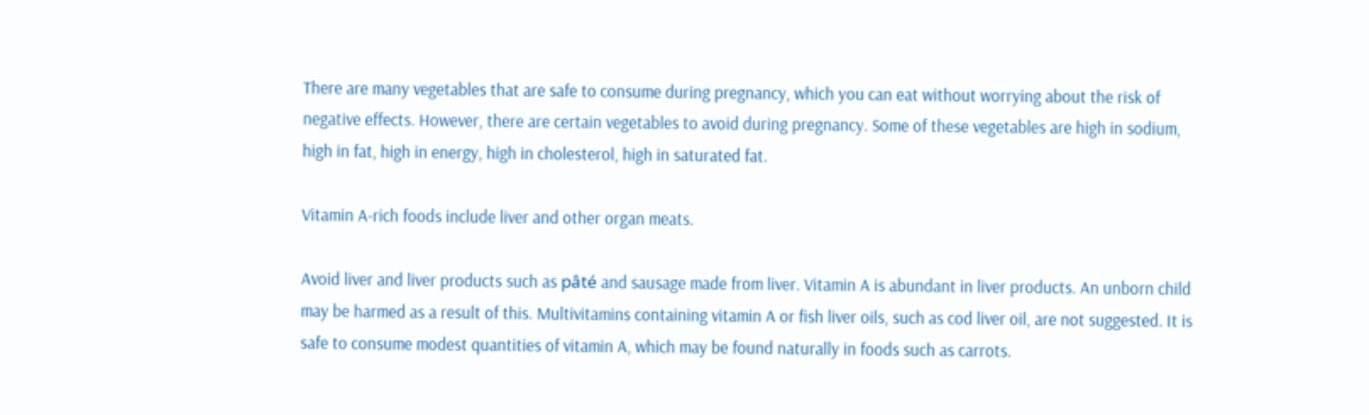There are many vegetables that are safe to consume during pregnancy, which you can eat without worrying about the risk of negative effects. However, there are certain vegetables to avoid during pregnancy. Some of these vegetables are high in sodium, high in fat, high in energy, high in cholesterol, high in saturated fat.

Vitamin A-rich foods include liver and other organ meats.

Avoid liver and liver products such as pâté and sausage made from liver. Vitamin A is abundant in liver products. An unborn child may be harmed as a result of this. Multivitamins containing vitamin A or fish liver oils, such as cod liver oil, are not suggested. It is safe to consume modest quantities of vitamin A, which may be found naturally in foods such as carrots.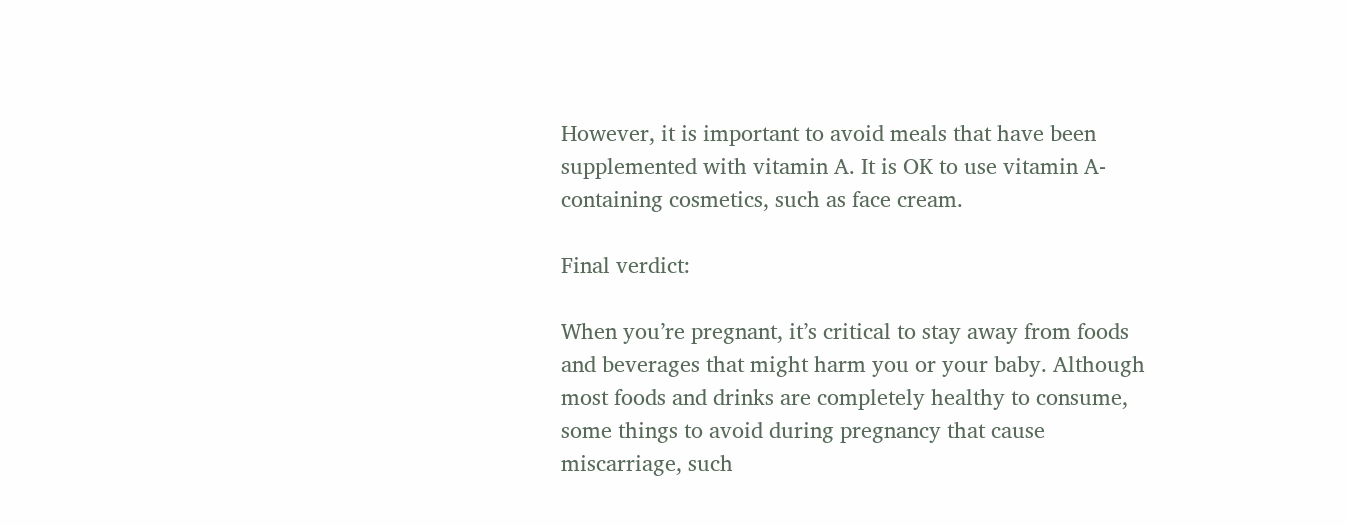However, it is important to avoid meals that have been supplemented with vitamin A. It is OK to use vitamin A-containing cosmetics, such as face cream.

Final verdict:

When you’re pregnant, it’s critical to stay away from foods and beverages that might harm you or your baby. Although most foods and drinks are completely healthy to consume, some things to avoid during pregnancy that cause miscarriage, such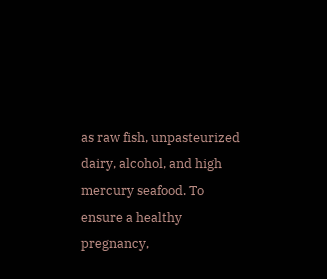as raw fish, unpasteurized dairy, alcohol, and high mercury seafood. To ensure a healthy pregnancy,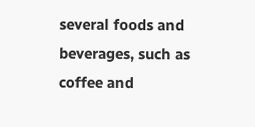several foods and beverages, such as coffee and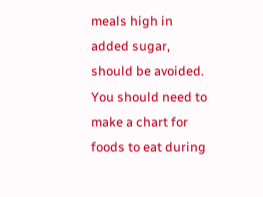meals high in added sugar, should be avoided. You should need to make a chart for foods to eat during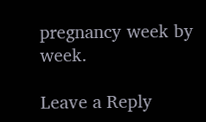pregnancy week by week.

Leave a Reply